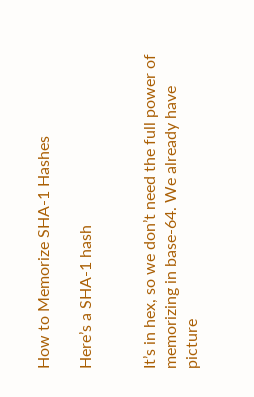How to Memorize SHA-1 Hashes

Here’s a SHA-1 hash


It’s in hex, so we don’t need the full power of memorizing in base-64. We already have picture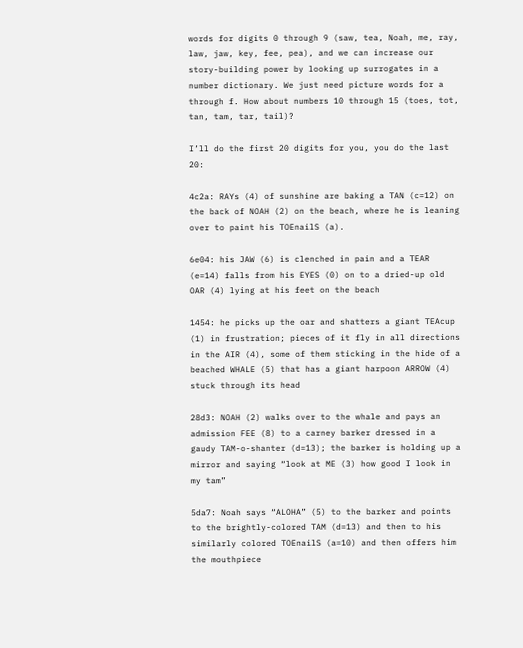words for digits 0 through 9 (saw, tea, Noah, me, ray, law, jaw, key, fee, pea), and we can increase our story-building power by looking up surrogates in a number dictionary. We just need picture words for a through f. How about numbers 10 through 15 (toes, tot, tan, tam, tar, tail)?

I’ll do the first 20 digits for you, you do the last 20:

4c2a: RAYs (4) of sunshine are baking a TAN (c=12) on the back of NOAH (2) on the beach, where he is leaning over to paint his TOEnailS (a).

6e04: his JAW (6) is clenched in pain and a TEAR (e=14) falls from his EYES (0) on to a dried-up old OAR (4) lying at his feet on the beach

1454: he picks up the oar and shatters a giant TEAcup (1) in frustration; pieces of it fly in all directions in the AIR (4), some of them sticking in the hide of a beached WHALE (5) that has a giant harpoon ARROW (4) stuck through its head

28d3: NOAH (2) walks over to the whale and pays an admission FEE (8) to a carney barker dressed in a gaudy TAM-o-shanter (d=13); the barker is holding up a mirror and saying “look at ME (3) how good I look in my tam”

5da7: Noah says “ALOHA” (5) to the barker and points to the brightly-colored TAM (d=13) and then to his similarly colored TOEnailS (a=10) and then offers him the mouthpiece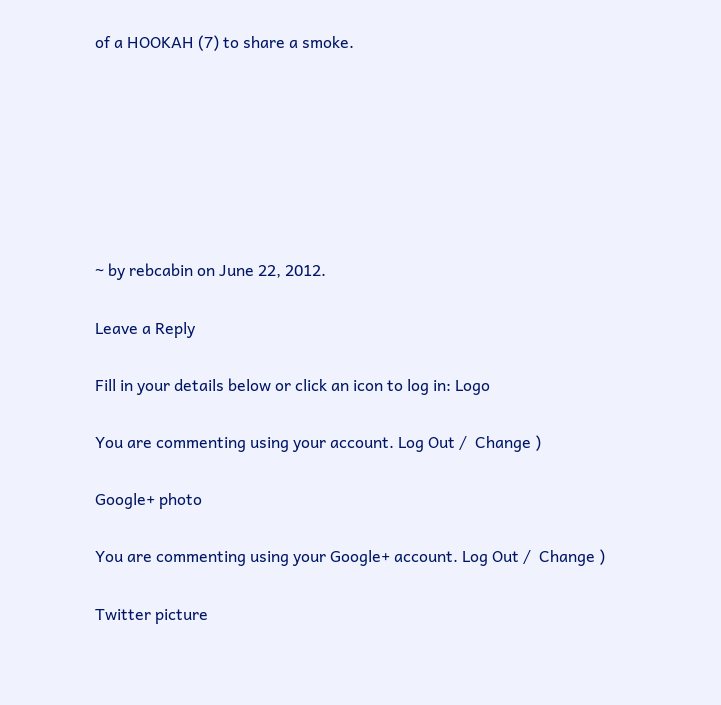of a HOOKAH (7) to share a smoke.







~ by rebcabin on June 22, 2012.

Leave a Reply

Fill in your details below or click an icon to log in: Logo

You are commenting using your account. Log Out /  Change )

Google+ photo

You are commenting using your Google+ account. Log Out /  Change )

Twitter picture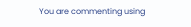You are commenting using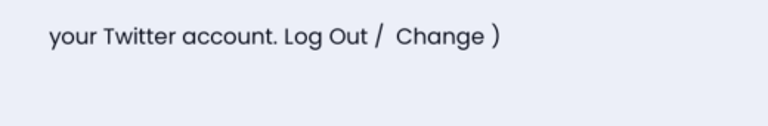your Twitter account. Log Out /  Change )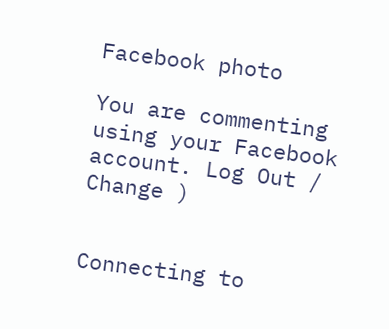Facebook photo

You are commenting using your Facebook account. Log Out /  Change )


Connecting to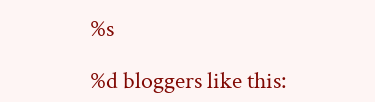%s

%d bloggers like this: